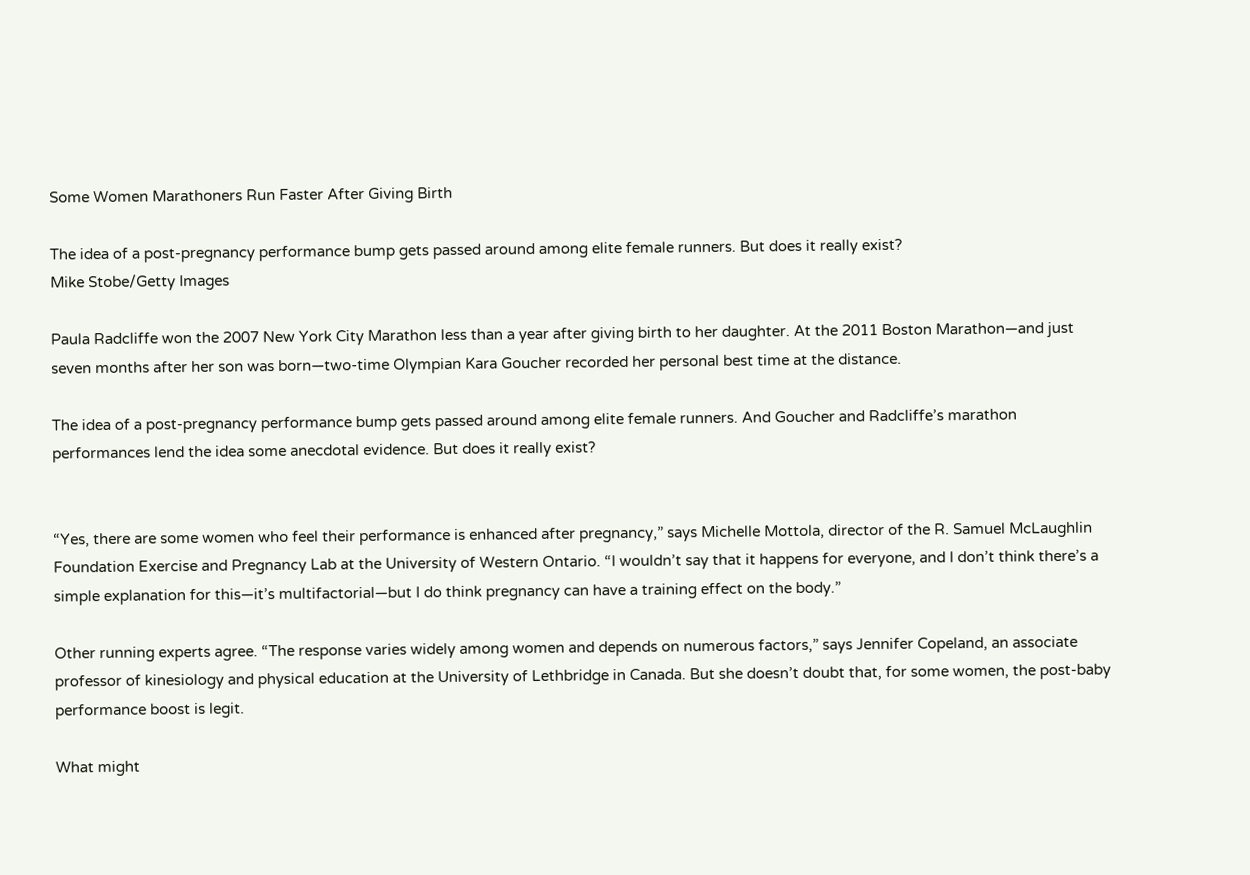Some Women Marathoners Run Faster After Giving Birth

The idea of a post-pregnancy performance bump gets passed around among elite female runners. But does it really exist?
Mike Stobe/Getty Images

Paula Radcliffe won the 2007 New York City Marathon less than a year after giving birth to her daughter. At the 2011 Boston Marathon—and just seven months after her son was born—two-time Olympian Kara Goucher recorded her personal best time at the distance.

The idea of a post-pregnancy performance bump gets passed around among elite female runners. And Goucher and Radcliffe’s marathon performances lend the idea some anecdotal evidence. But does it really exist?


“Yes, there are some women who feel their performance is enhanced after pregnancy,” says Michelle Mottola, director of the R. Samuel McLaughlin Foundation Exercise and Pregnancy Lab at the University of Western Ontario. “I wouldn’t say that it happens for everyone, and I don’t think there’s a simple explanation for this—it’s multifactorial—but I do think pregnancy can have a training effect on the body.”

Other running experts agree. “The response varies widely among women and depends on numerous factors,” says Jennifer Copeland, an associate professor of kinesiology and physical education at the University of Lethbridge in Canada. But she doesn’t doubt that, for some women, the post-baby performance boost is legit.

What might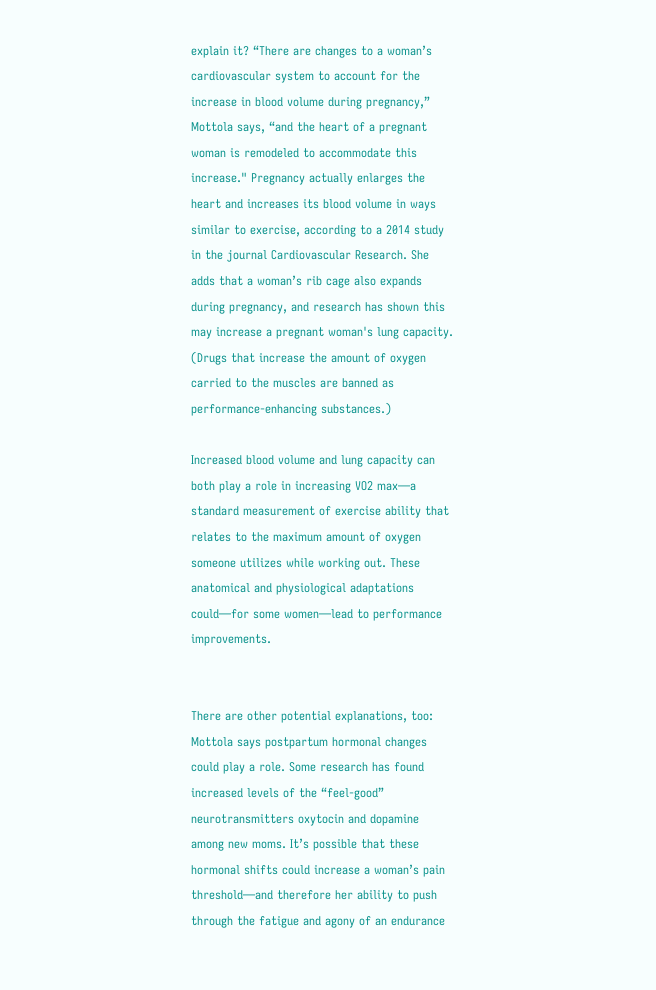explain it? “There are changes to a woman’s cardiovascular system to account for the increase in blood volume during pregnancy,” Mottola says, “and the heart of a pregnant woman is remodeled to accommodate this increase." Pregnancy actually enlarges the heart and increases its blood volume in ways similar to exercise, according to a 2014 study in the journal Cardiovascular Research. She adds that a woman’s rib cage also expands during pregnancy, and research has shown this may increase a pregnant woman's lung capacity. (Drugs that increase the amount of oxygen carried to the muscles are banned as performance-enhancing substances.)

Increased blood volume and lung capacity can both play a role in increasing VO2 max—a standard measurement of exercise ability that relates to the maximum amount of oxygen someone utilizes while working out. These anatomical and physiological adaptations could—for some women—lead to performance improvements.


There are other potential explanations, too: Mottola says postpartum hormonal changes could play a role. Some research has found increased levels of the “feel-good” neurotransmitters oxytocin and dopamine among new moms. It’s possible that these hormonal shifts could increase a woman’s pain threshold—and therefore her ability to push through the fatigue and agony of an endurance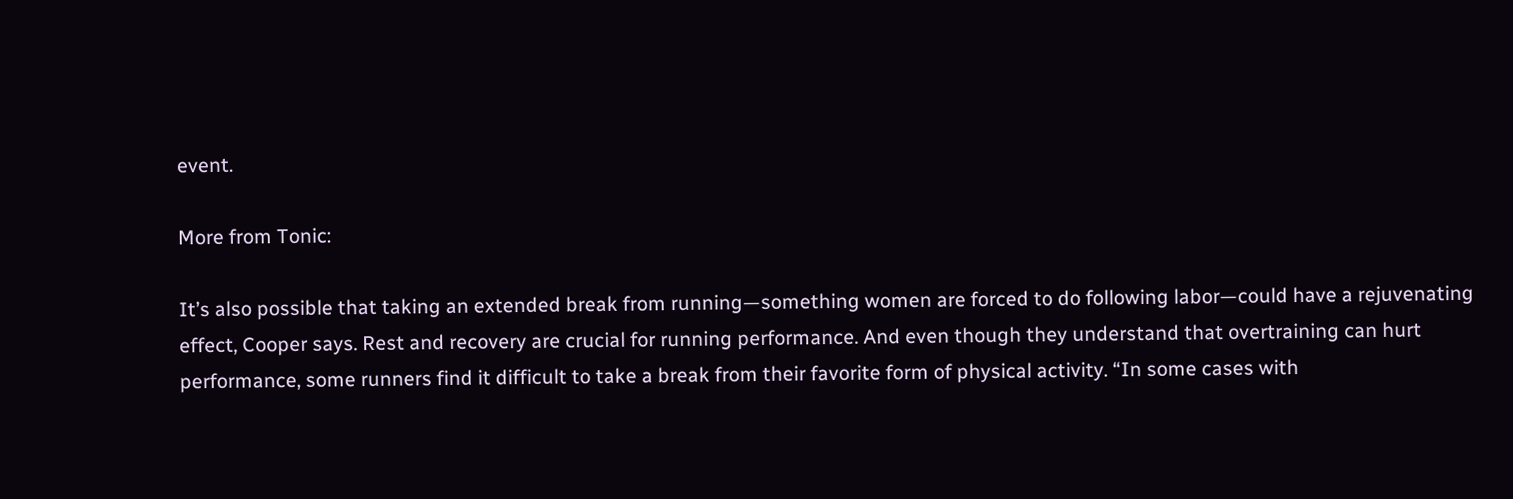event.

More from Tonic:

It’s also possible that taking an extended break from running—something women are forced to do following labor—could have a rejuvenating effect, Cooper says. Rest and recovery are crucial for running performance. And even though they understand that overtraining can hurt performance, some runners find it difficult to take a break from their favorite form of physical activity. “In some cases with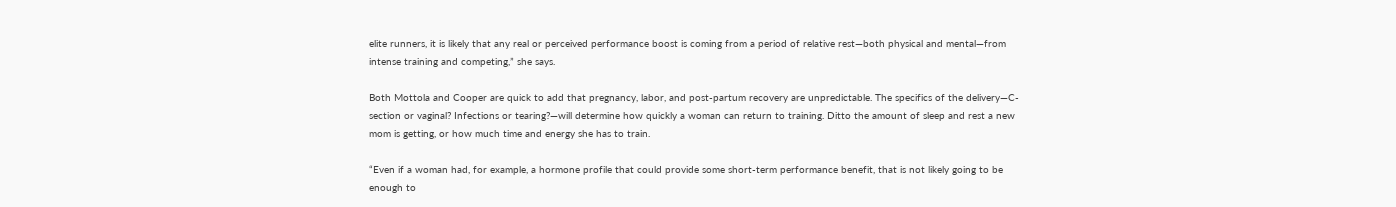elite runners, it is likely that any real or perceived performance boost is coming from a period of relative rest—both physical and mental—from intense training and competing,” she says.

Both Mottola and Cooper are quick to add that pregnancy, labor, and post-partum recovery are unpredictable. The specifics of the delivery—C-section or vaginal? Infections or tearing?—will determine how quickly a woman can return to training. Ditto the amount of sleep and rest a new mom is getting, or how much time and energy she has to train.

“Even if a woman had, for example, a hormone profile that could provide some short-term performance benefit, that is not likely going to be enough to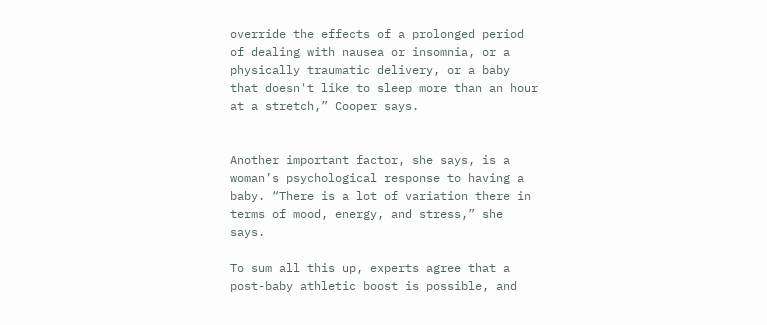override the effects of a prolonged period of dealing with nausea or insomnia, or a physically traumatic delivery, or a baby that doesn't like to sleep more than an hour at a stretch,” Cooper says.


Another important factor, she says, is a woman’s psychological response to having a baby. “There is a lot of variation there in terms of mood, energy, and stress,” she says.

To sum all this up, experts agree that a post-baby athletic boost is possible, and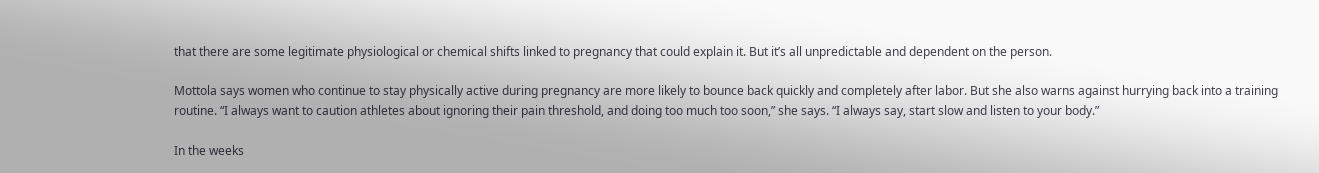that there are some legitimate physiological or chemical shifts linked to pregnancy that could explain it. But it’s all unpredictable and dependent on the person.

Mottola says women who continue to stay physically active during pregnancy are more likely to bounce back quickly and completely after labor. But she also warns against hurrying back into a training routine. “I always want to caution athletes about ignoring their pain threshold, and doing too much too soon,” she says. “I always say, start slow and listen to your body.”

In the weeks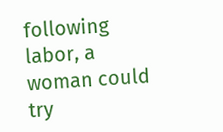following labor, a woman could try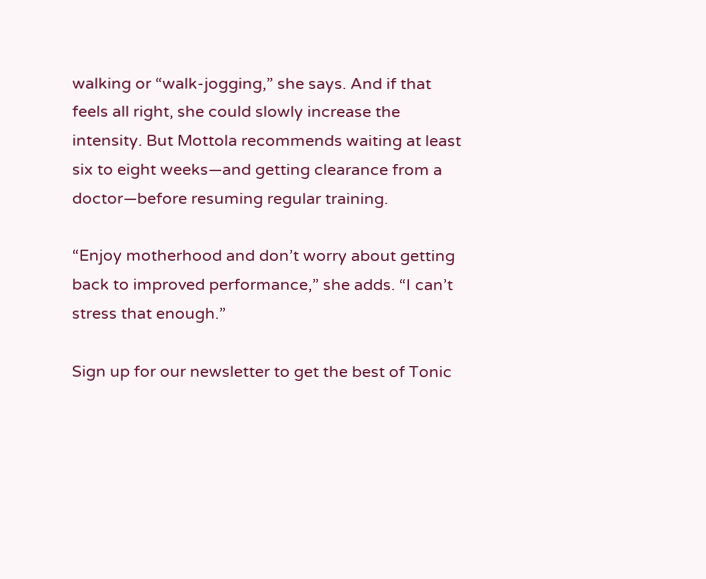walking or “walk-jogging,” she says. And if that feels all right, she could slowly increase the intensity. But Mottola recommends waiting at least six to eight weeks—and getting clearance from a doctor—before resuming regular training.

“Enjoy motherhood and don’t worry about getting back to improved performance,” she adds. “I can’t stress that enough.”

Sign up for our newsletter to get the best of Tonic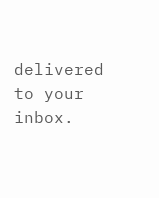delivered to your inbox.